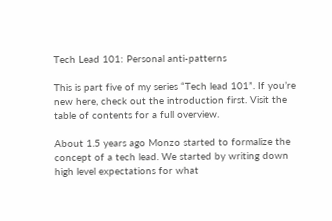Tech Lead 101: Personal anti-patterns

This is part five of my series “Tech lead 101”. If you’re new here, check out the introduction first. Visit the table of contents for a full overview.

About 1.5 years ago Monzo started to formalize the concept of a tech lead. We started by writing down high level expectations for what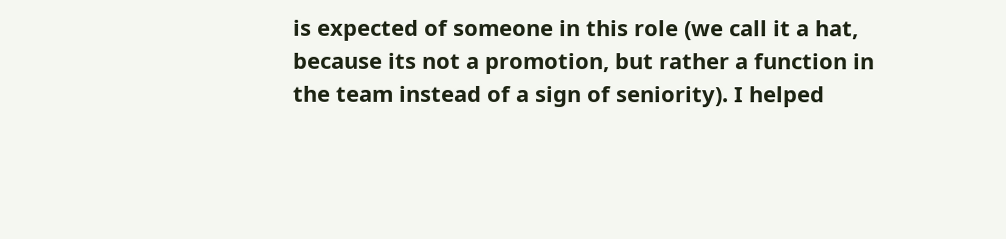is expected of someone in this role (we call it a hat, because its not a promotion, but rather a function in the team instead of a sign of seniority). I helped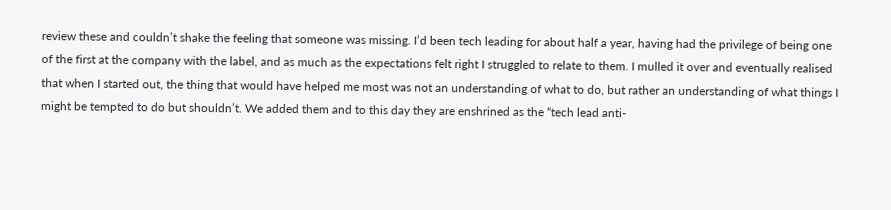review these and couldn’t shake the feeling that someone was missing. I’d been tech leading for about half a year, having had the privilege of being one of the first at the company with the label, and as much as the expectations felt right I struggled to relate to them. I mulled it over and eventually realised that when I started out, the thing that would have helped me most was not an understanding of what to do, but rather an understanding of what things I might be tempted to do but shouldn’t. We added them and to this day they are enshrined as the “tech lead anti-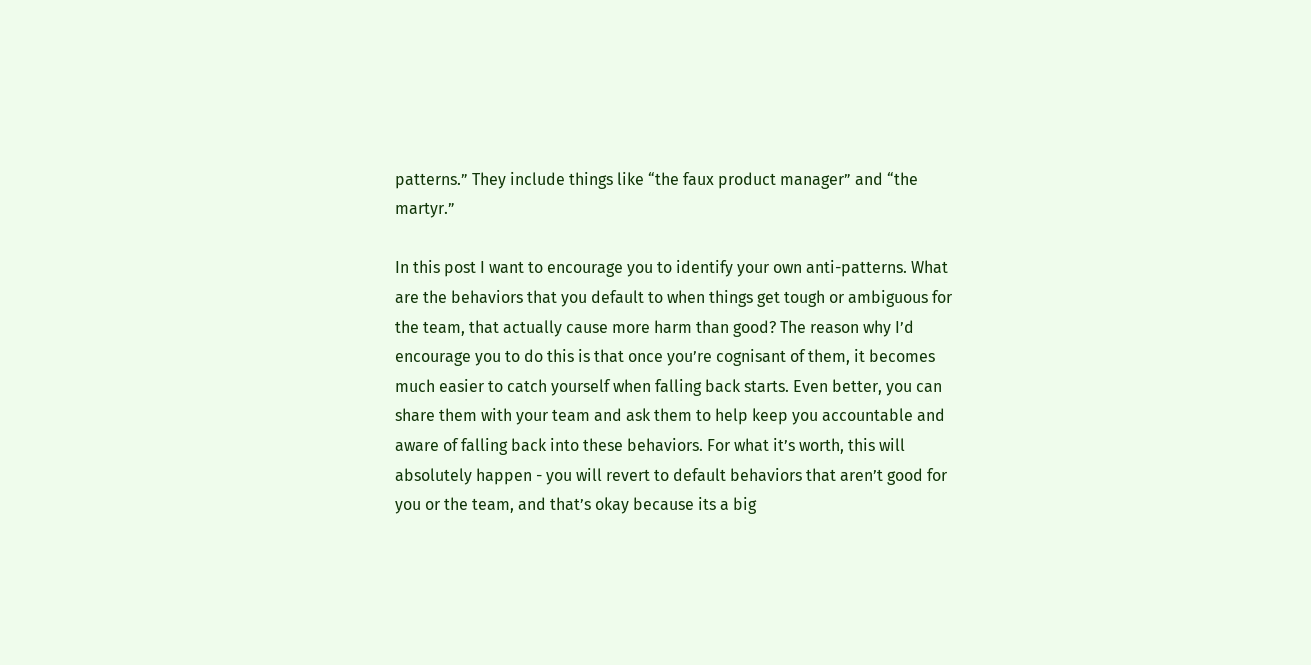patterns.” They include things like “the faux product manager” and “the martyr.”

In this post I want to encourage you to identify your own anti-patterns. What are the behaviors that you default to when things get tough or ambiguous for the team, that actually cause more harm than good? The reason why I’d encourage you to do this is that once you’re cognisant of them, it becomes much easier to catch yourself when falling back starts. Even better, you can share them with your team and ask them to help keep you accountable and aware of falling back into these behaviors. For what it’s worth, this will absolutely happen - you will revert to default behaviors that aren’t good for you or the team, and that’s okay because its a big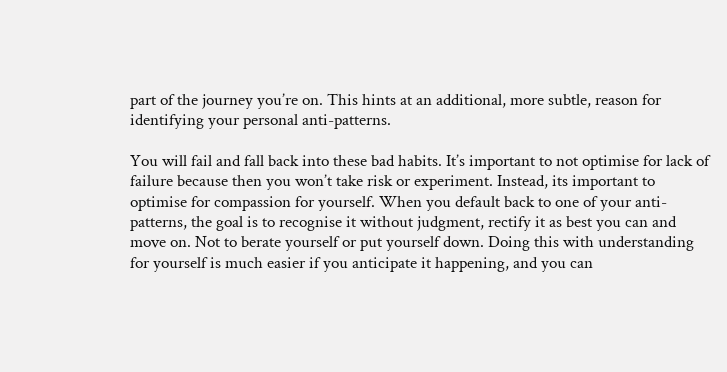part of the journey you’re on. This hints at an additional, more subtle, reason for identifying your personal anti-patterns.

You will fail and fall back into these bad habits. It’s important to not optimise for lack of failure because then you won’t take risk or experiment. Instead, its important to optimise for compassion for yourself. When you default back to one of your anti-patterns, the goal is to recognise it without judgment, rectify it as best you can and move on. Not to berate yourself or put yourself down. Doing this with understanding for yourself is much easier if you anticipate it happening, and you can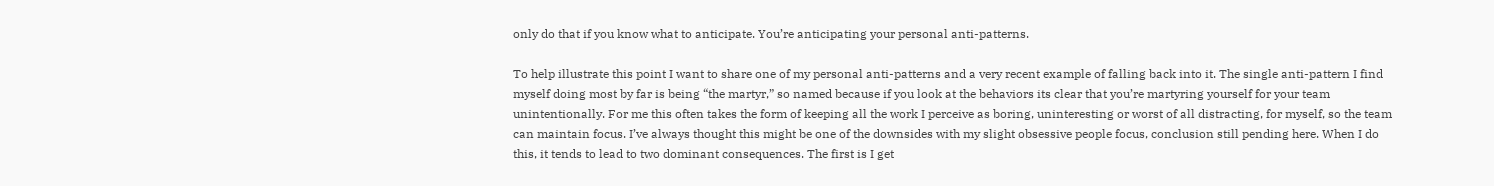only do that if you know what to anticipate. You’re anticipating your personal anti-patterns.

To help illustrate this point I want to share one of my personal anti-patterns and a very recent example of falling back into it. The single anti-pattern I find myself doing most by far is being “the martyr,” so named because if you look at the behaviors its clear that you’re martyring yourself for your team unintentionally. For me this often takes the form of keeping all the work I perceive as boring, uninteresting or worst of all distracting, for myself, so the team can maintain focus. I’ve always thought this might be one of the downsides with my slight obsessive people focus, conclusion still pending here. When I do this, it tends to lead to two dominant consequences. The first is I get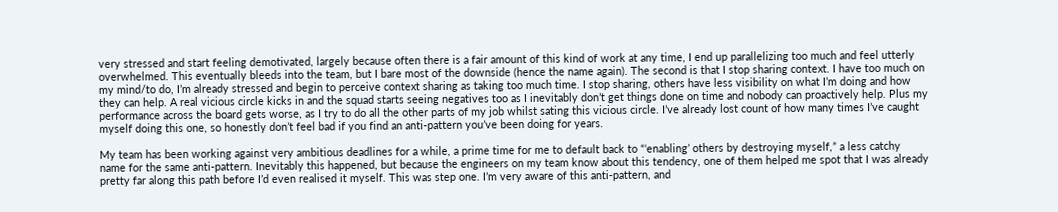very stressed and start feeling demotivated, largely because often there is a fair amount of this kind of work at any time, I end up parallelizing too much and feel utterly overwhelmed. This eventually bleeds into the team, but I bare most of the downside (hence the name again). The second is that I stop sharing context. I have too much on my mind/to do, I’m already stressed and begin to perceive context sharing as taking too much time. I stop sharing, others have less visibility on what I’m doing and how they can help. A real vicious circle kicks in and the squad starts seeing negatives too as I inevitably don’t get things done on time and nobody can proactively help. Plus my performance across the board gets worse, as I try to do all the other parts of my job whilst sating this vicious circle. I’ve already lost count of how many times I’ve caught myself doing this one, so honestly don’t feel bad if you find an anti-pattern you’ve been doing for years.

My team has been working against very ambitious deadlines for a while, a prime time for me to default back to “‘enabling’ others by destroying myself,” a less catchy name for the same anti-pattern. Inevitably this happened, but because the engineers on my team know about this tendency, one of them helped me spot that I was already pretty far along this path before I’d even realised it myself. This was step one. I’m very aware of this anti-pattern, and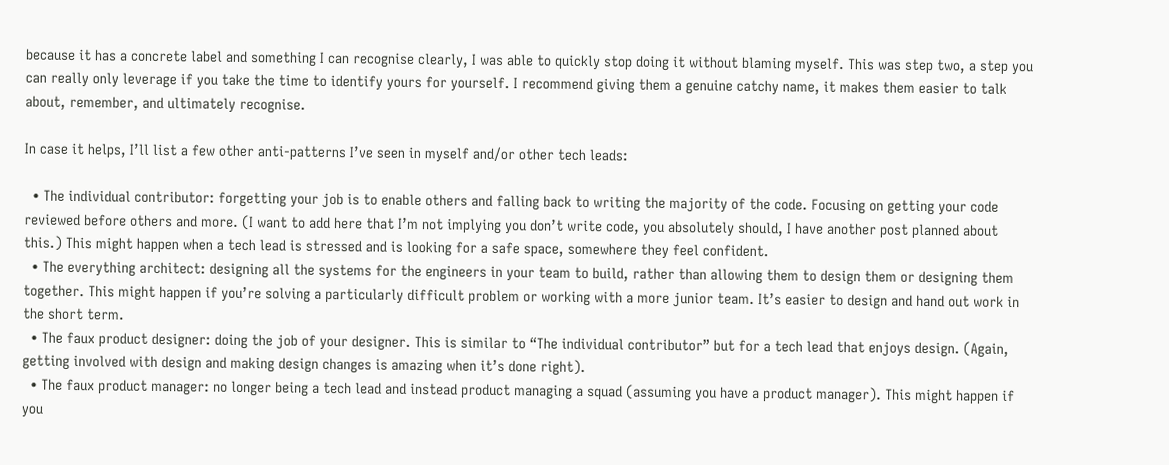because it has a concrete label and something I can recognise clearly, I was able to quickly stop doing it without blaming myself. This was step two, a step you can really only leverage if you take the time to identify yours for yourself. I recommend giving them a genuine catchy name, it makes them easier to talk about, remember, and ultimately recognise.

In case it helps, I’ll list a few other anti-patterns I’ve seen in myself and/or other tech leads:

  • The individual contributor: forgetting your job is to enable others and falling back to writing the majority of the code. Focusing on getting your code reviewed before others and more. (I want to add here that I’m not implying you don’t write code, you absolutely should, I have another post planned about this.) This might happen when a tech lead is stressed and is looking for a safe space, somewhere they feel confident.
  • The everything architect: designing all the systems for the engineers in your team to build, rather than allowing them to design them or designing them together. This might happen if you’re solving a particularly difficult problem or working with a more junior team. It’s easier to design and hand out work in the short term.
  • The faux product designer: doing the job of your designer. This is similar to “The individual contributor” but for a tech lead that enjoys design. (Again, getting involved with design and making design changes is amazing when it’s done right).
  • The faux product manager: no longer being a tech lead and instead product managing a squad (assuming you have a product manager). This might happen if you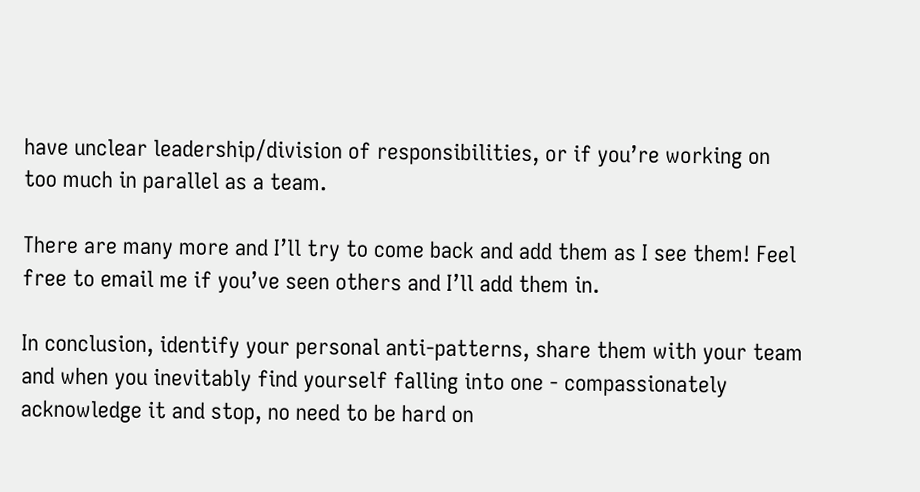have unclear leadership/division of responsibilities, or if you’re working on too much in parallel as a team.

There are many more and I’ll try to come back and add them as I see them! Feel free to email me if you’ve seen others and I’ll add them in.

In conclusion, identify your personal anti-patterns, share them with your team and when you inevitably find yourself falling into one - compassionately acknowledge it and stop, no need to be hard on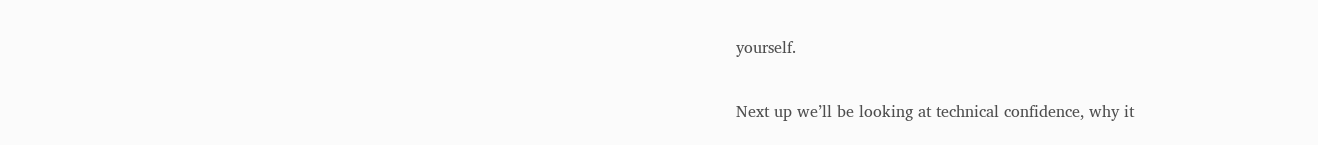yourself.

Next up we’ll be looking at technical confidence, why it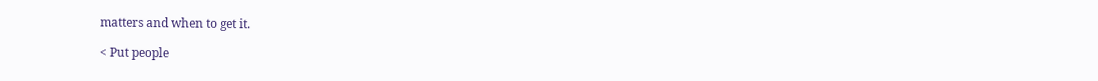matters and when to get it.

< Put people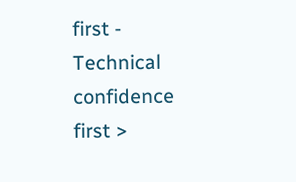first - Technical confidence first >